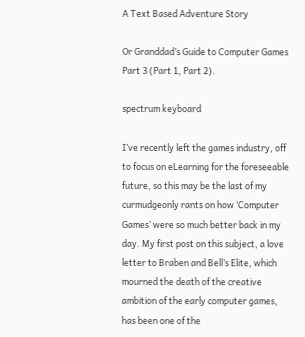A Text Based Adventure Story

Or Granddad’s Guide to Computer Games Part 3 (Part 1, Part 2).

spectrum keyboard

I’ve recently left the games industry, off to focus on eLearning for the foreseeable future, so this may be the last of my curmudgeonly rants on how ‘Computer Games’ were so much better back in my day. My first post on this subject, a love letter to Braben and Bell’s Elite, which mourned the death of the creative ambition of the early computer games, has been one of the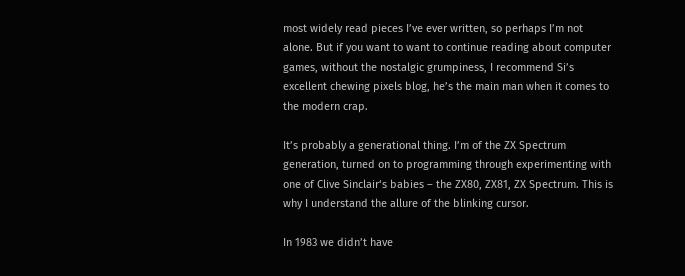most widely read pieces I’ve ever written, so perhaps I’m not alone. But if you want to want to continue reading about computer games, without the nostalgic grumpiness, I recommend Si’s excellent chewing pixels blog, he’s the main man when it comes to the modern crap.

It’s probably a generational thing. I’m of the ZX Spectrum generation, turned on to programming through experimenting with one of Clive Sinclair‘s babies – the ZX80, ZX81, ZX Spectrum. This is why I understand the allure of the blinking cursor.

In 1983 we didn’t have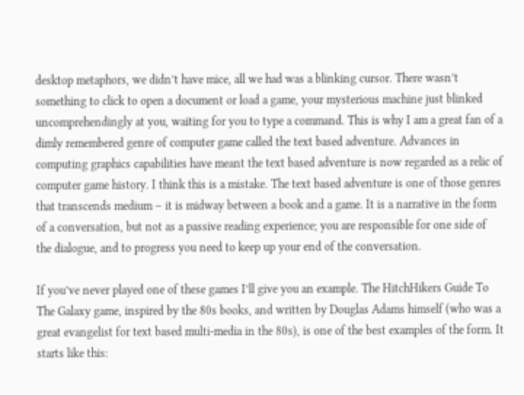desktop metaphors, we didn’t have mice, all we had was a blinking cursor. There wasn’t something to click to open a document or load a game, your mysterious machine just blinked uncomprehendingly at you, waiting for you to type a command. This is why I am a great fan of a dimly remembered genre of computer game called the text based adventure. Advances in computing graphics capabilities have meant the text based adventure is now regarded as a relic of computer game history. I think this is a mistake. The text based adventure is one of those genres that transcends medium – it is midway between a book and a game. It is a narrative in the form of a conversation, but not as a passive reading experience; you are responsible for one side of the dialogue, and to progress you need to keep up your end of the conversation.

If you’ve never played one of these games I’ll give you an example. The HitchHikers Guide To The Galaxy game, inspired by the 80s books, and written by Douglas Adams himself (who was a great evangelist for text based multi-media in the 80s), is one of the best examples of the form. It starts like this: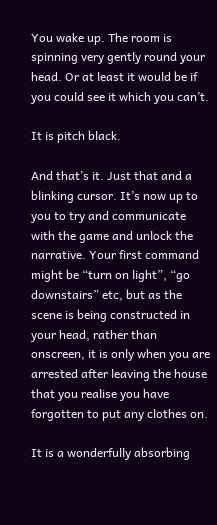You wake up. The room is spinning very gently round your head. Or at least it would be if you could see it which you can’t.

It is pitch black.

And that’s it. Just that and a blinking cursor. It’s now up to you to try and communicate with the game and unlock the narrative. Your first command might be “turn on light”, “go downstairs” etc, but as the scene is being constructed in your head, rather than onscreen, it is only when you are arrested after leaving the house that you realise you have forgotten to put any clothes on.

It is a wonderfully absorbing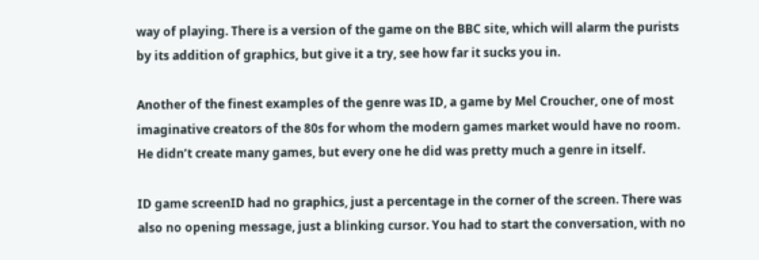way of playing. There is a version of the game on the BBC site, which will alarm the purists by its addition of graphics, but give it a try, see how far it sucks you in.

Another of the finest examples of the genre was ID, a game by Mel Croucher, one of most imaginative creators of the 80s for whom the modern games market would have no room. He didn’t create many games, but every one he did was pretty much a genre in itself.

ID game screenID had no graphics, just a percentage in the corner of the screen. There was also no opening message, just a blinking cursor. You had to start the conversation, with no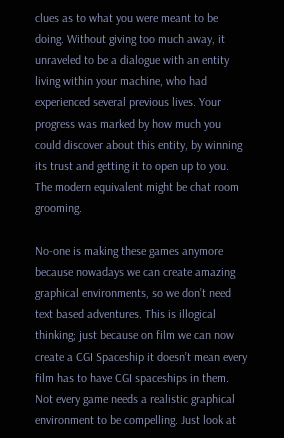clues as to what you were meant to be doing. Without giving too much away, it unraveled to be a dialogue with an entity living within your machine, who had experienced several previous lives. Your progress was marked by how much you could discover about this entity, by winning its trust and getting it to open up to you. The modern equivalent might be chat room grooming.

No-one is making these games anymore because nowadays we can create amazing graphical environments, so we don’t need text based adventures. This is illogical thinking; just because on film we can now create a CGI Spaceship it doesn’t mean every film has to have CGI spaceships in them. Not every game needs a realistic graphical environment to be compelling. Just look at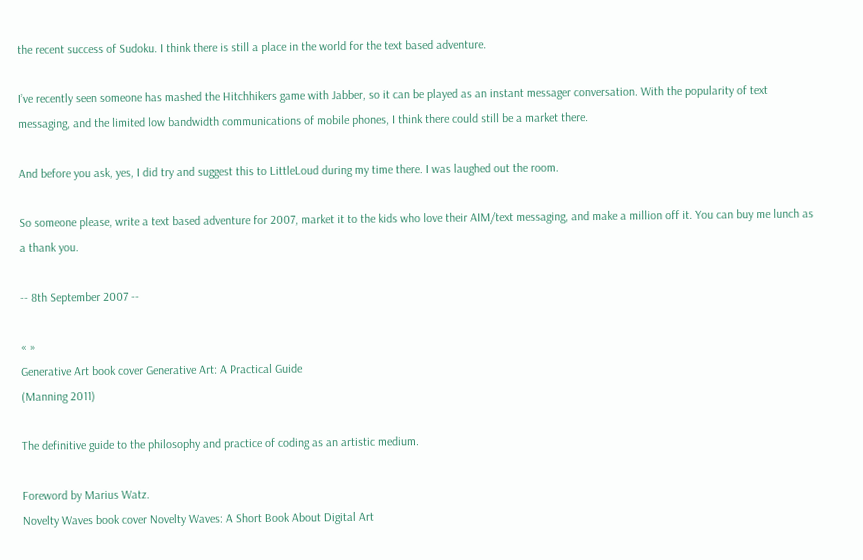the recent success of Sudoku. I think there is still a place in the world for the text based adventure.

I’ve recently seen someone has mashed the Hitchhikers game with Jabber, so it can be played as an instant messager conversation. With the popularity of text messaging, and the limited low bandwidth communications of mobile phones, I think there could still be a market there.

And before you ask, yes, I did try and suggest this to LittleLoud during my time there. I was laughed out the room.

So someone please, write a text based adventure for 2007, market it to the kids who love their AIM/text messaging, and make a million off it. You can buy me lunch as a thank you.

-- 8th September 2007 --

« »
Generative Art book cover Generative Art: A Practical Guide
(Manning 2011)

The definitive guide to the philosophy and practice of coding as an artistic medium.

Foreword by Marius Watz.
Novelty Waves book cover Novelty Waves: A Short Book About Digital Art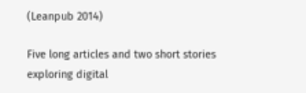(Leanpub 2014)

Five long articles and two short stories exploring digital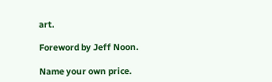art.

Foreword by Jeff Noon.

Name your own price.